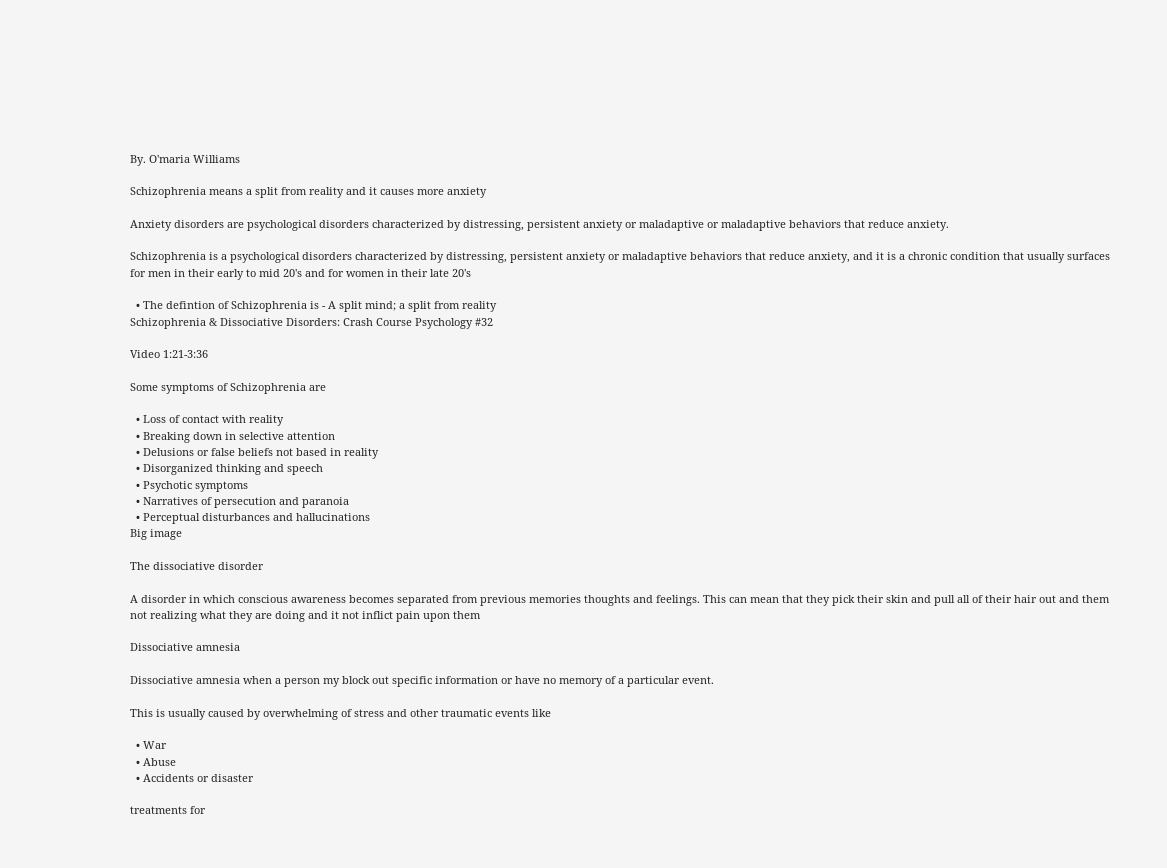By. O'maria Williams

Schizophrenia means a split from reality and it causes more anxiety

Anxiety disorders are psychological disorders characterized by distressing, persistent anxiety or maladaptive or maladaptive behaviors that reduce anxiety.

Schizophrenia is a psychological disorders characterized by distressing, persistent anxiety or maladaptive behaviors that reduce anxiety, and it is a chronic condition that usually surfaces for men in their early to mid 20's and for women in their late 20's

  • The defintion of Schizophrenia is - A split mind; a split from reality
Schizophrenia & Dissociative Disorders: Crash Course Psychology #32

Video 1:21-3:36

Some symptoms of Schizophrenia are

  • Loss of contact with reality
  • Breaking down in selective attention
  • Delusions or false beliefs not based in reality
  • Disorganized thinking and speech
  • Psychotic symptoms
  • Narratives of persecution and paranoia
  • Perceptual disturbances and hallucinations
Big image

The dissociative disorder

A disorder in which conscious awareness becomes separated from previous memories thoughts and feelings. This can mean that they pick their skin and pull all of their hair out and them not realizing what they are doing and it not inflict pain upon them

Dissociative amnesia

Dissociative amnesia when a person my block out specific information or have no memory of a particular event.

This is usually caused by overwhelming of stress and other traumatic events like

  • War
  • Abuse
  • Accidents or disaster

treatments for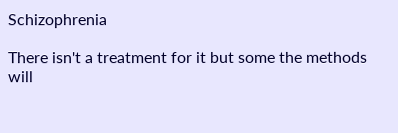Schizophrenia

There isn't a treatment for it but some the methods will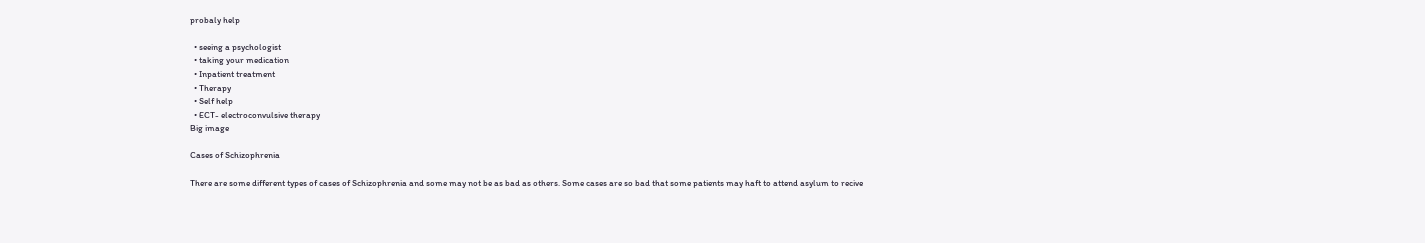probaly help

  • seeing a psychologist
  • taking your medication
  • Inpatient treatment
  • Therapy
  • Self help
  • ECT- electroconvulsive therapy
Big image

Cases of Schizophrenia

There are some different types of cases of Schizophrenia and some may not be as bad as others. Some cases are so bad that some patients may haft to attend asylum to recive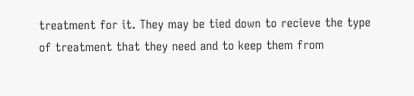treatment for it. They may be tied down to recieve the type of treatment that they need and to keep them from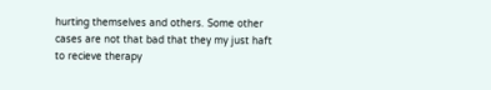hurting themselves and others. Some other cases are not that bad that they my just haft to recieve therapy